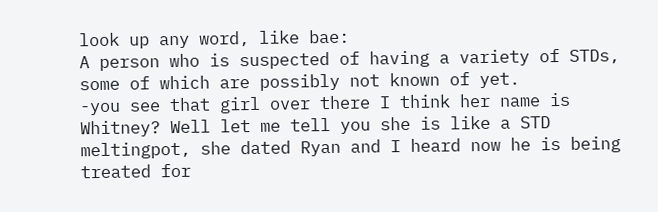look up any word, like bae:
A person who is suspected of having a variety of STDs, some of which are possibly not known of yet.
-you see that girl over there I think her name is Whitney? Well let me tell you she is like a STD meltingpot, she dated Ryan and I heard now he is being treated for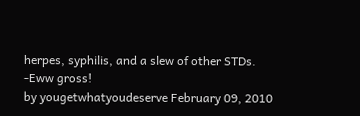herpes, syphilis, and a slew of other STDs.
-Eww gross!
by yougetwhatyoudeserve February 09, 2010